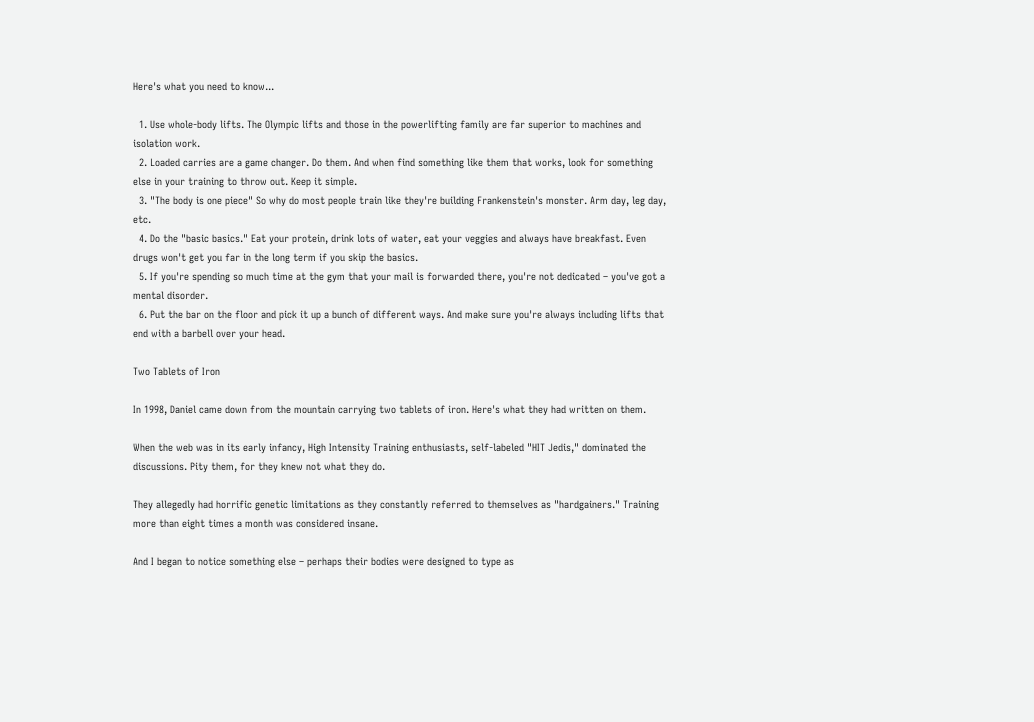Here's what you need to know...

  1. Use whole-body lifts. The Olympic lifts and those in the powerlifting family are far superior to machines and isolation work.
  2. Loaded carries are a game changer. Do them. And when find something like them that works, look for something else in your training to throw out. Keep it simple.
  3. "The body is one piece" So why do most people train like they're building Frankenstein's monster. Arm day, leg day, etc.
  4. Do the "basic basics." Eat your protein, drink lots of water, eat your veggies and always have breakfast. Even drugs won't get you far in the long term if you skip the basics.
  5. If you're spending so much time at the gym that your mail is forwarded there, you're not dedicated – you've got a mental disorder.
  6. Put the bar on the floor and pick it up a bunch of different ways. And make sure you're always including lifts that end with a barbell over your head.

Two Tablets of Iron

In 1998, Daniel came down from the mountain carrying two tablets of iron. Here's what they had written on them.

When the web was in its early infancy, High Intensity Training enthusiasts, self-labeled "HIT Jedis," dominated the discussions. Pity them, for they knew not what they do.

They allegedly had horrific genetic limitations as they constantly referred to themselves as "hardgainers." Training more than eight times a month was considered insane.

And I began to notice something else – perhaps their bodies were designed to type as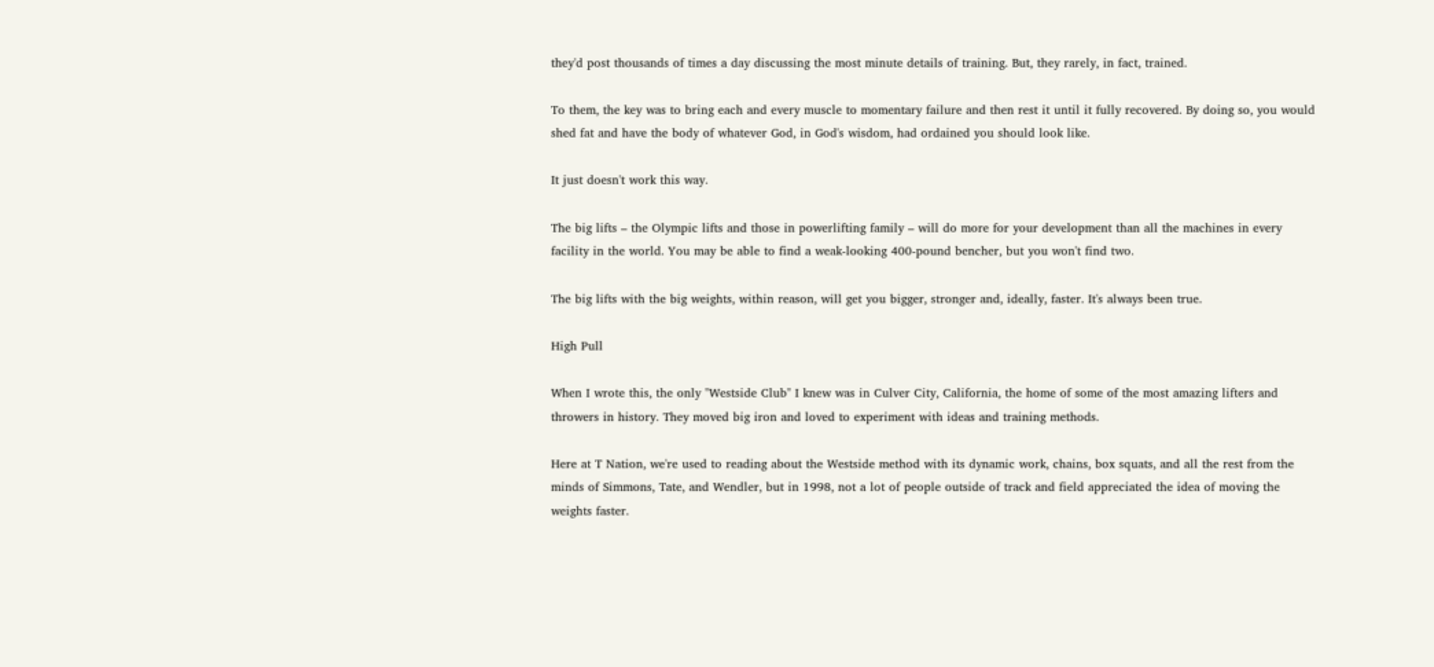they'd post thousands of times a day discussing the most minute details of training. But, they rarely, in fact, trained.

To them, the key was to bring each and every muscle to momentary failure and then rest it until it fully recovered. By doing so, you would shed fat and have the body of whatever God, in God's wisdom, had ordained you should look like.

It just doesn't work this way.

The big lifts – the Olympic lifts and those in powerlifting family – will do more for your development than all the machines in every facility in the world. You may be able to find a weak-looking 400-pound bencher, but you won't find two.

The big lifts with the big weights, within reason, will get you bigger, stronger and, ideally, faster. It's always been true.

High Pull

When I wrote this, the only "Westside Club" I knew was in Culver City, California, the home of some of the most amazing lifters and throwers in history. They moved big iron and loved to experiment with ideas and training methods.

Here at T Nation, we're used to reading about the Westside method with its dynamic work, chains, box squats, and all the rest from the minds of Simmons, Tate, and Wendler, but in 1998, not a lot of people outside of track and field appreciated the idea of moving the weights faster.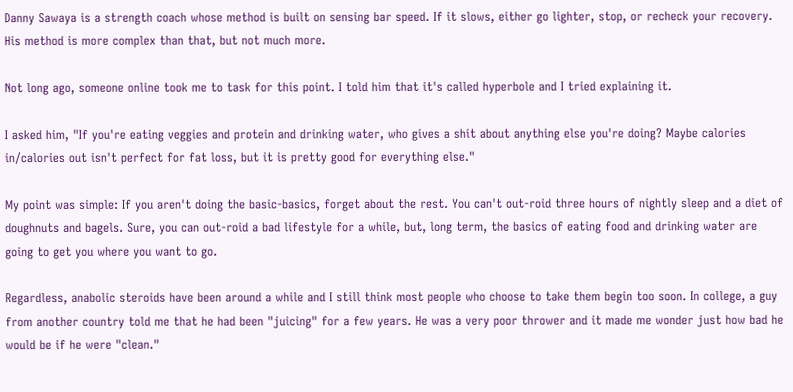Danny Sawaya is a strength coach whose method is built on sensing bar speed. If it slows, either go lighter, stop, or recheck your recovery. His method is more complex than that, but not much more.

Not long ago, someone online took me to task for this point. I told him that it's called hyperbole and I tried explaining it.

I asked him, "If you're eating veggies and protein and drinking water, who gives a shit about anything else you're doing? Maybe calories in/calories out isn't perfect for fat loss, but it is pretty good for everything else."

My point was simple: If you aren't doing the basic-basics, forget about the rest. You can't out-roid three hours of nightly sleep and a diet of doughnuts and bagels. Sure, you can out-roid a bad lifestyle for a while, but, long term, the basics of eating food and drinking water are going to get you where you want to go.

Regardless, anabolic steroids have been around a while and I still think most people who choose to take them begin too soon. In college, a guy from another country told me that he had been "juicing" for a few years. He was a very poor thrower and it made me wonder just how bad he would be if he were "clean."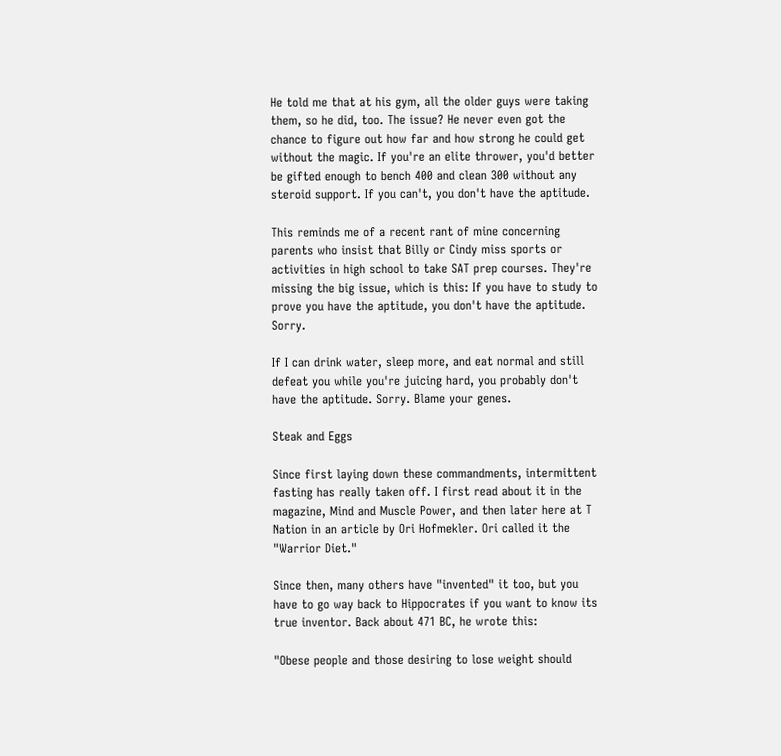He told me that at his gym, all the older guys were taking them, so he did, too. The issue? He never even got the chance to figure out how far and how strong he could get without the magic. If you're an elite thrower, you'd better be gifted enough to bench 400 and clean 300 without any steroid support. If you can't, you don't have the aptitude.

This reminds me of a recent rant of mine concerning parents who insist that Billy or Cindy miss sports or activities in high school to take SAT prep courses. They're missing the big issue, which is this: If you have to study to prove you have the aptitude, you don't have the aptitude. Sorry.

If I can drink water, sleep more, and eat normal and still defeat you while you're juicing hard, you probably don't have the aptitude. Sorry. Blame your genes.

Steak and Eggs

Since first laying down these commandments, intermittent fasting has really taken off. I first read about it in the magazine, Mind and Muscle Power, and then later here at T Nation in an article by Ori Hofmekler. Ori called it the "Warrior Diet."

Since then, many others have "invented" it too, but you have to go way back to Hippocrates if you want to know its true inventor. Back about 471 BC, he wrote this:

"Obese people and those desiring to lose weight should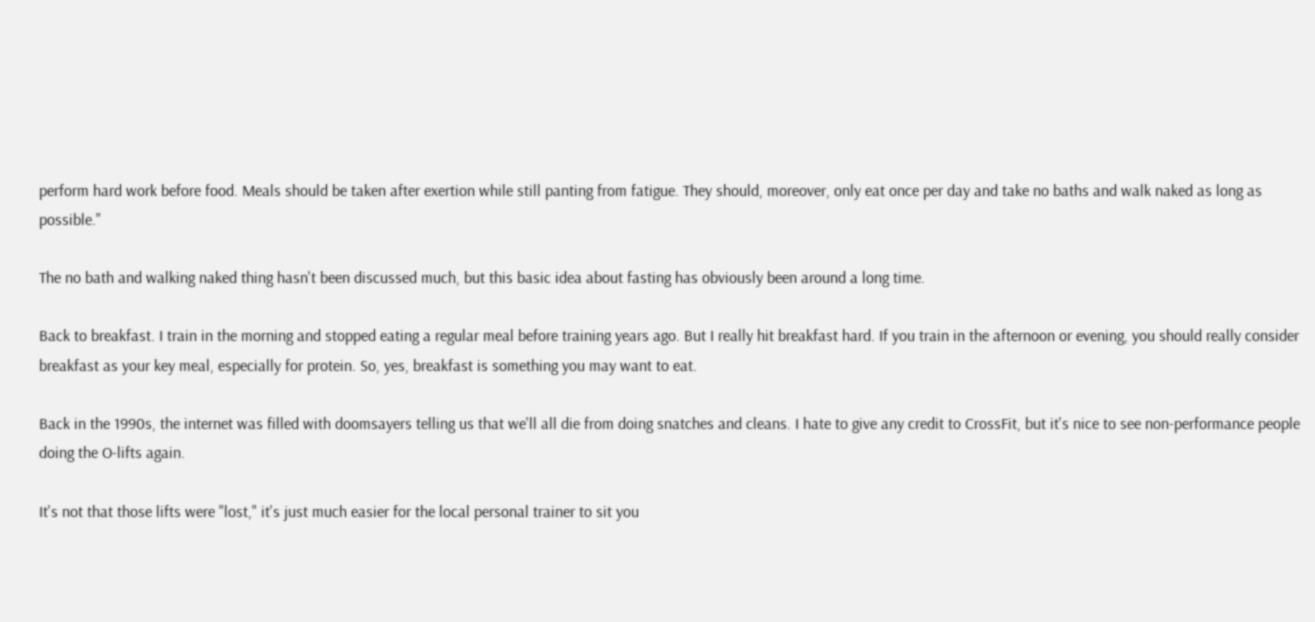perform hard work before food. Meals should be taken after exertion while still panting from fatigue. They should, moreover, only eat once per day and take no baths and walk naked as long as possible."

The no bath and walking naked thing hasn't been discussed much, but this basic idea about fasting has obviously been around a long time.

Back to breakfast. I train in the morning and stopped eating a regular meal before training years ago. But I really hit breakfast hard. If you train in the afternoon or evening, you should really consider breakfast as your key meal, especially for protein. So, yes, breakfast is something you may want to eat.

Back in the 1990s, the internet was filled with doomsayers telling us that we'll all die from doing snatches and cleans. I hate to give any credit to CrossFit, but it's nice to see non-performance people doing the O-lifts again.

It's not that those lifts were "lost," it's just much easier for the local personal trainer to sit you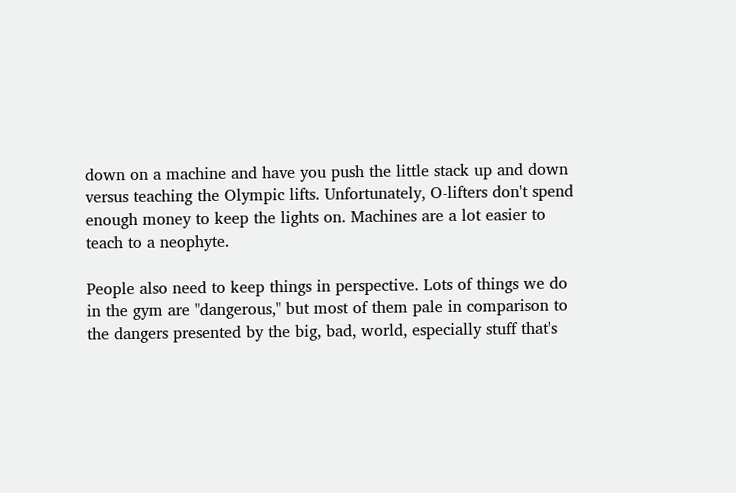down on a machine and have you push the little stack up and down versus teaching the Olympic lifts. Unfortunately, O-lifters don't spend enough money to keep the lights on. Machines are a lot easier to teach to a neophyte.

People also need to keep things in perspective. Lots of things we do in the gym are "dangerous," but most of them pale in comparison to the dangers presented by the big, bad, world, especially stuff that's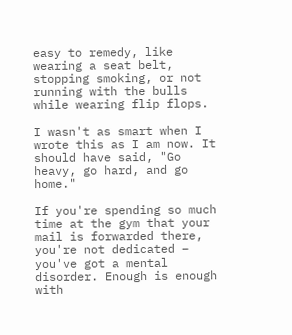easy to remedy, like wearing a seat belt, stopping smoking, or not running with the bulls while wearing flip flops.

I wasn't as smart when I wrote this as I am now. It should have said, "Go heavy, go hard, and go home."

If you're spending so much time at the gym that your mail is forwarded there, you're not dedicated – you've got a mental disorder. Enough is enough with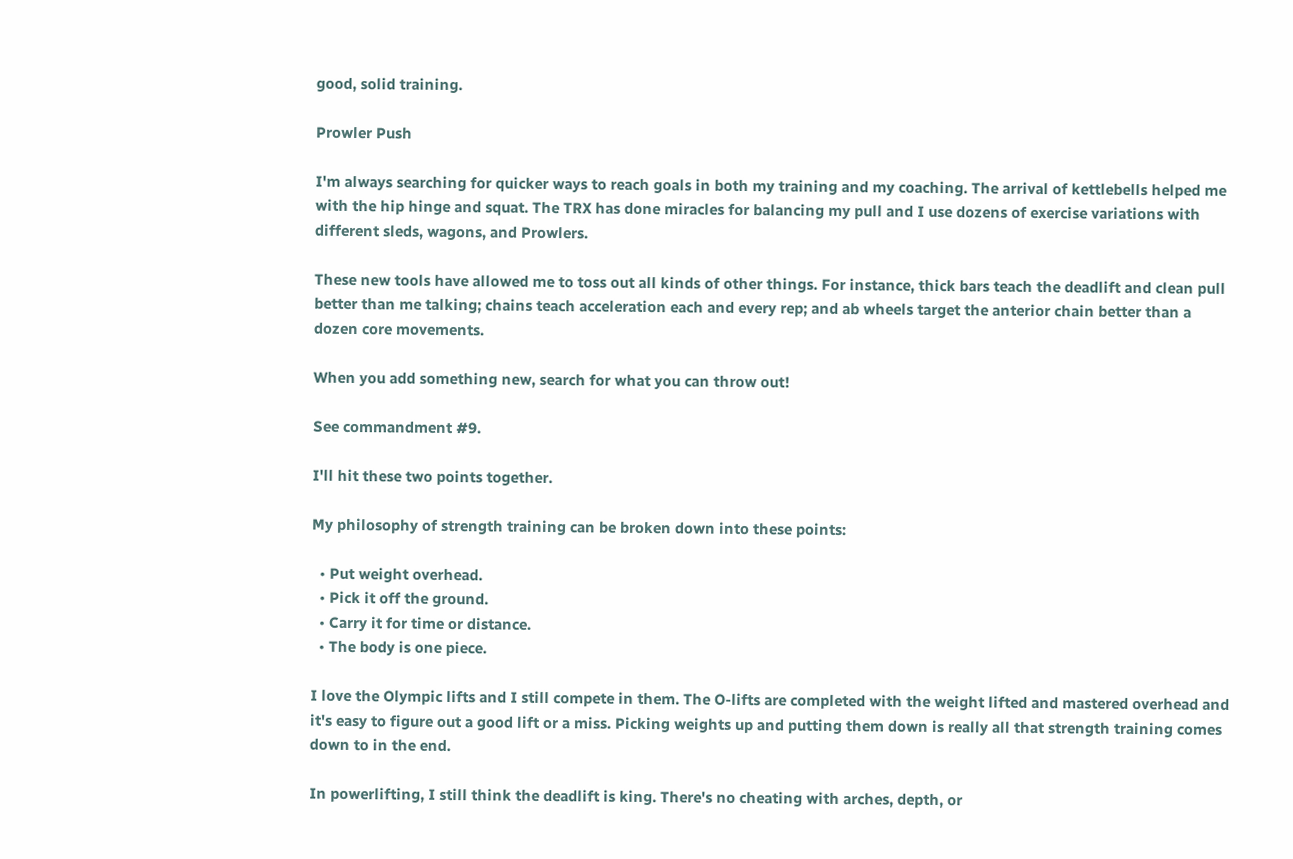good, solid training.

Prowler Push

I'm always searching for quicker ways to reach goals in both my training and my coaching. The arrival of kettlebells helped me with the hip hinge and squat. The TRX has done miracles for balancing my pull and I use dozens of exercise variations with different sleds, wagons, and Prowlers.

These new tools have allowed me to toss out all kinds of other things. For instance, thick bars teach the deadlift and clean pull better than me talking; chains teach acceleration each and every rep; and ab wheels target the anterior chain better than a dozen core movements.

When you add something new, search for what you can throw out!

See commandment #9.

I'll hit these two points together.

My philosophy of strength training can be broken down into these points:

  • Put weight overhead.
  • Pick it off the ground.
  • Carry it for time or distance.
  • The body is one piece.

I love the Olympic lifts and I still compete in them. The O-lifts are completed with the weight lifted and mastered overhead and it's easy to figure out a good lift or a miss. Picking weights up and putting them down is really all that strength training comes down to in the end.

In powerlifting, I still think the deadlift is king. There's no cheating with arches, depth, or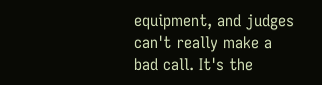equipment, and judges can't really make a bad call. It's the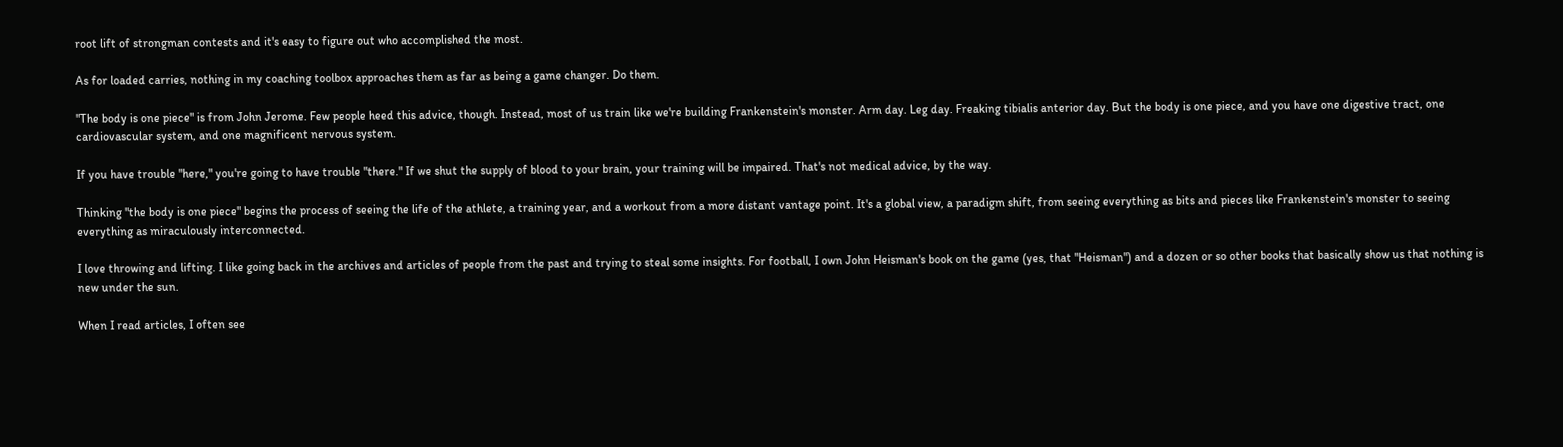root lift of strongman contests and it's easy to figure out who accomplished the most.

As for loaded carries, nothing in my coaching toolbox approaches them as far as being a game changer. Do them.

"The body is one piece" is from John Jerome. Few people heed this advice, though. Instead, most of us train like we're building Frankenstein's monster. Arm day. Leg day. Freaking tibialis anterior day. But the body is one piece, and you have one digestive tract, one cardiovascular system, and one magnificent nervous system.

If you have trouble "here," you're going to have trouble "there." If we shut the supply of blood to your brain, your training will be impaired. That's not medical advice, by the way.

Thinking "the body is one piece" begins the process of seeing the life of the athlete, a training year, and a workout from a more distant vantage point. It's a global view, a paradigm shift, from seeing everything as bits and pieces like Frankenstein's monster to seeing everything as miraculously interconnected.

I love throwing and lifting. I like going back in the archives and articles of people from the past and trying to steal some insights. For football, I own John Heisman's book on the game (yes, that "Heisman") and a dozen or so other books that basically show us that nothing is new under the sun.

When I read articles, I often see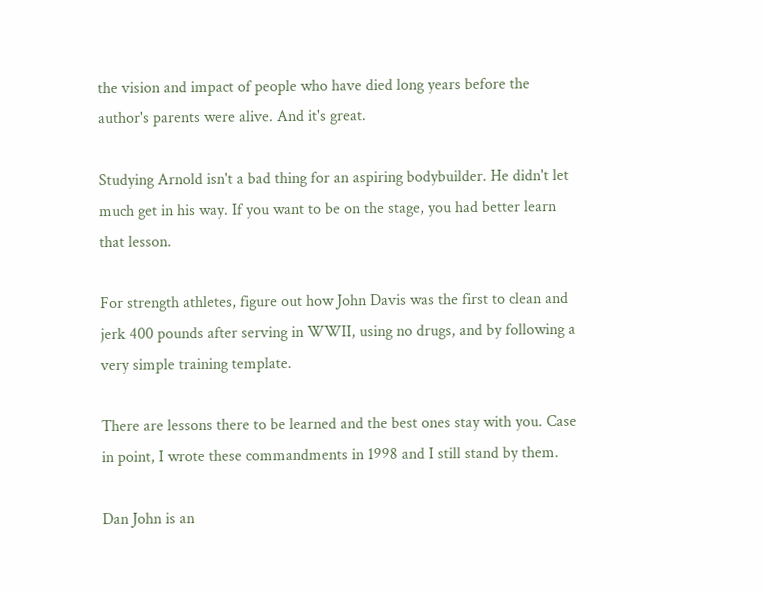the vision and impact of people who have died long years before the author's parents were alive. And it's great.

Studying Arnold isn't a bad thing for an aspiring bodybuilder. He didn't let much get in his way. If you want to be on the stage, you had better learn that lesson.

For strength athletes, figure out how John Davis was the first to clean and jerk 400 pounds after serving in WWII, using no drugs, and by following a very simple training template.

There are lessons there to be learned and the best ones stay with you. Case in point, I wrote these commandments in 1998 and I still stand by them.

Dan John is an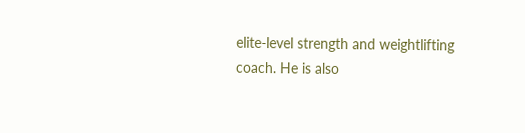elite-level strength and weightlifting coach. He is also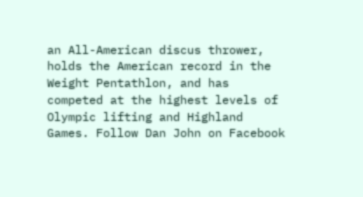an All-American discus thrower, holds the American record in the Weight Pentathlon, and has competed at the highest levels of Olympic lifting and Highland Games. Follow Dan John on Facebook